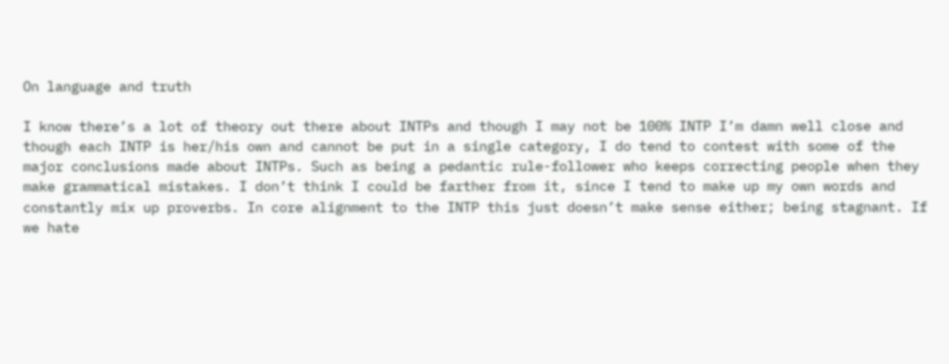On language and truth

I know there’s a lot of theory out there about INTPs and though I may not be 100% INTP I’m damn well close and though each INTP is her/his own and cannot be put in a single category, I do tend to contest with some of the major conclusions made about INTPs. Such as being a pedantic rule-follower who keeps correcting people when they make grammatical mistakes. I don’t think I could be farther from it, since I tend to make up my own words and constantly mix up proverbs. In core alignment to the INTP this just doesn’t make sense either; being stagnant. If we hate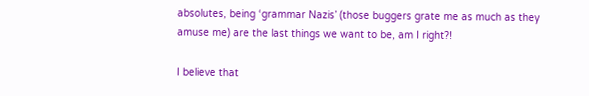absolutes, being ‘grammar Nazis’ (those buggers grate me as much as they amuse me) are the last things we want to be, am I right?!

I believe that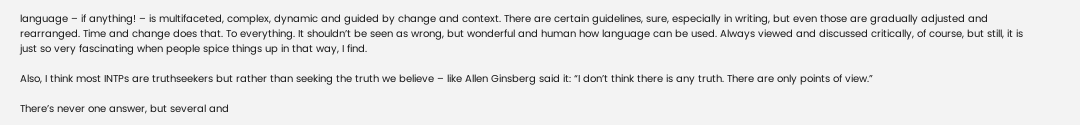language – if anything! – is multifaceted, complex, dynamic and guided by change and context. There are certain guidelines, sure, especially in writing, but even those are gradually adjusted and rearranged. Time and change does that. To everything. It shouldn’t be seen as wrong, but wonderful and human how language can be used. Always viewed and discussed critically, of course, but still, it is just so very fascinating when people spice things up in that way, I find.

Also, I think most INTPs are truthseekers but rather than seeking the truth we believe – like Allen Ginsberg said it: “I don’t think there is any truth. There are only points of view.”

There’s never one answer, but several and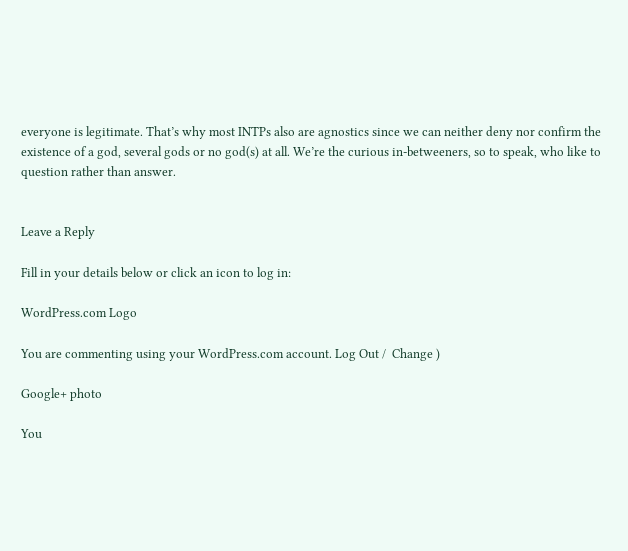everyone is legitimate. That’s why most INTPs also are agnostics since we can neither deny nor confirm the existence of a god, several gods or no god(s) at all. We’re the curious in-betweeners, so to speak, who like to question rather than answer.


Leave a Reply

Fill in your details below or click an icon to log in:

WordPress.com Logo

You are commenting using your WordPress.com account. Log Out /  Change )

Google+ photo

You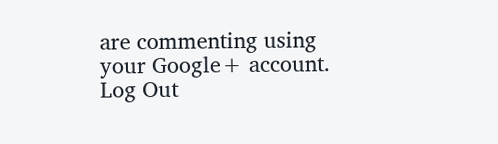are commenting using your Google+ account. Log Out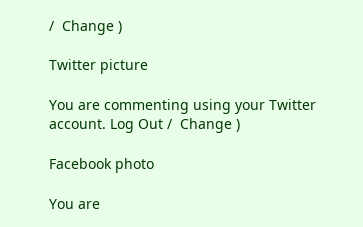/  Change )

Twitter picture

You are commenting using your Twitter account. Log Out /  Change )

Facebook photo

You are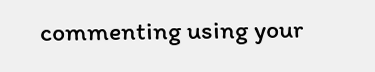commenting using your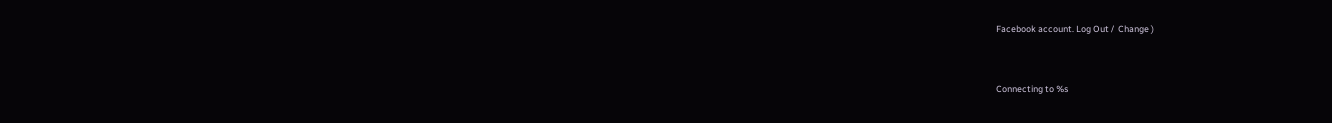Facebook account. Log Out /  Change )


Connecting to %s